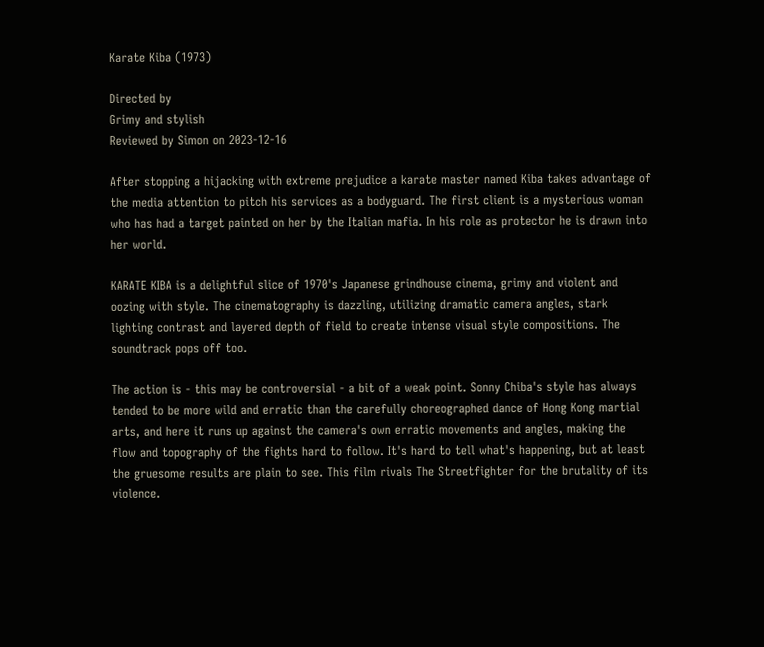Karate Kiba (1973)

Directed by
Grimy and stylish
Reviewed by Simon on 2023-12-16

After stopping a hijacking with extreme prejudice a karate master named Kiba takes advantage of the media attention to pitch his services as a bodyguard. The first client is a mysterious woman who has had a target painted on her by the Italian mafia. In his role as protector he is drawn into her world.

KARATE KIBA is a delightful slice of 1970's Japanese grindhouse cinema, grimy and violent and oozing with style. The cinematography is dazzling, utilizing dramatic camera angles, stark lighting contrast and layered depth of field to create intense visual style compositions. The soundtrack pops off too.

The action is - this may be controversial - a bit of a weak point. Sonny Chiba's style has always tended to be more wild and erratic than the carefully choreographed dance of Hong Kong martial arts, and here it runs up against the camera's own erratic movements and angles, making the flow and topography of the fights hard to follow. It's hard to tell what's happening, but at least the gruesome results are plain to see. This film rivals The Streetfighter for the brutality of its violence.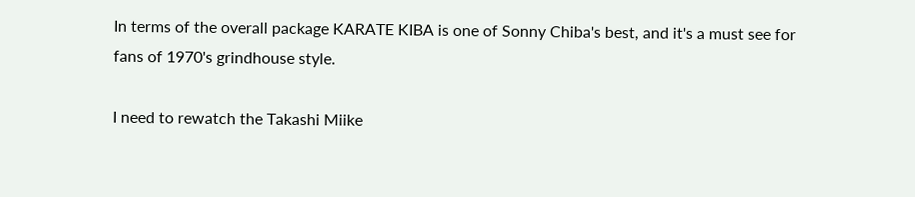In terms of the overall package KARATE KIBA is one of Sonny Chiba's best, and it's a must see for fans of 1970's grindhouse style.

I need to rewatch the Takashi Miike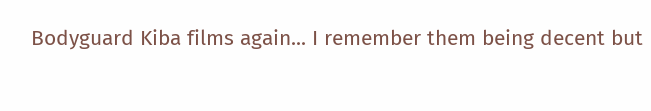Bodyguard Kiba films again... I remember them being decent but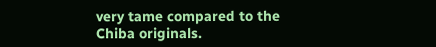very tame compared to the Chiba originals.